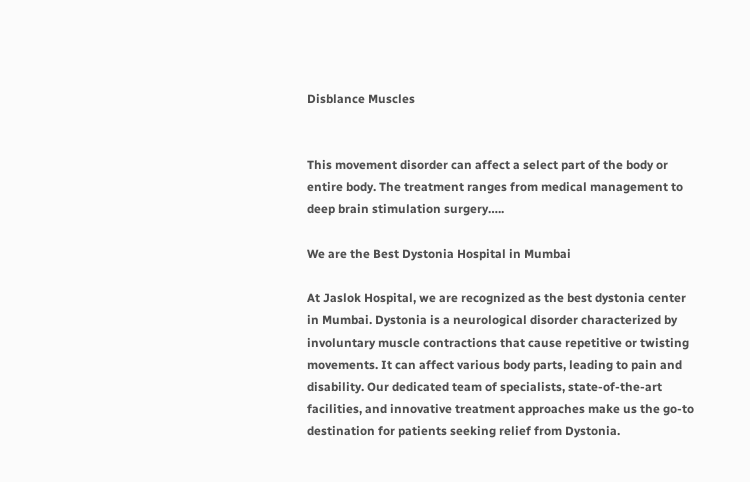Disblance Muscles


This movement disorder can affect a select part of the body or entire body. The treatment ranges from medical management to deep brain stimulation surgery…..

We are the Best Dystonia Hospital in Mumbai

At Jaslok Hospital, we are recognized as the best dystonia center in Mumbai. Dystonia is a neurological disorder characterized by involuntary muscle contractions that cause repetitive or twisting movements. It can affect various body parts, leading to pain and disability. Our dedicated team of specialists, state-of-the-art facilities, and innovative treatment approaches make us the go-to destination for patients seeking relief from Dystonia.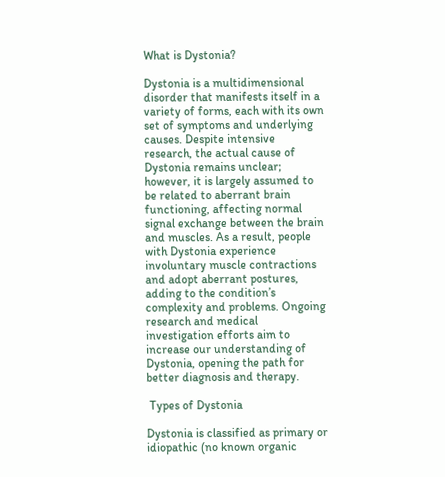What is Dystonia?

Dystonia is a multidimensional disorder that manifests itself in a variety of forms, each with its own set of symptoms and underlying causes. Despite intensive research, the actual cause of Dystonia remains unclear; however, it is largely assumed to be related to aberrant brain functioning, affecting normal signal exchange between the brain and muscles. As a result, people with Dystonia experience involuntary muscle contractions and adopt aberrant postures, adding to the condition’s complexity and problems. Ongoing research and medical investigation efforts aim to increase our understanding of Dystonia, opening the path for better diagnosis and therapy.

 Types of Dystonia

Dystonia is classified as primary or idiopathic (no known organic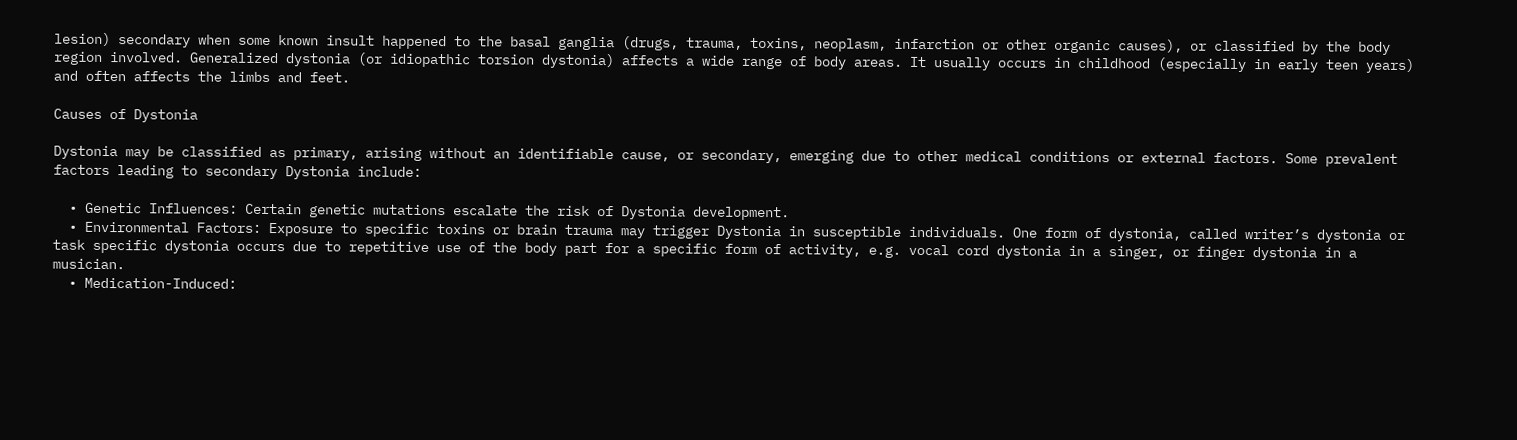lesion) secondary when some known insult happened to the basal ganglia (drugs, trauma, toxins, neoplasm, infarction or other organic causes), or classified by the body region involved. Generalized dystonia (or idiopathic torsion dystonia) affects a wide range of body areas. It usually occurs in childhood (especially in early teen years) and often affects the limbs and feet.

Causes of Dystonia

Dystonia may be classified as primary, arising without an identifiable cause, or secondary, emerging due to other medical conditions or external factors. Some prevalent factors leading to secondary Dystonia include:

  • Genetic Influences: Certain genetic mutations escalate the risk of Dystonia development.
  • Environmental Factors: Exposure to specific toxins or brain trauma may trigger Dystonia in susceptible individuals. One form of dystonia, called writer’s dystonia or task specific dystonia occurs due to repetitive use of the body part for a specific form of activity, e.g. vocal cord dystonia in a singer, or finger dystonia in a musician.
  • Medication-Induced: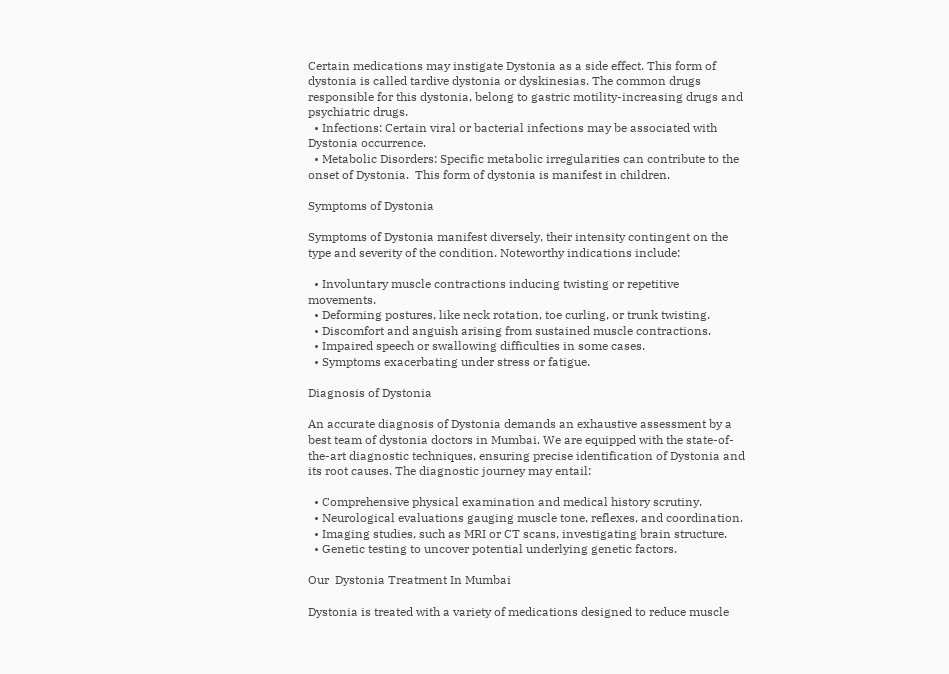Certain medications may instigate Dystonia as a side effect. This form of dystonia is called tardive dystonia or dyskinesias. The common drugs responsible for this dystonia, belong to gastric motility-increasing drugs and psychiatric drugs.
  • Infections: Certain viral or bacterial infections may be associated with Dystonia occurrence.
  • Metabolic Disorders: Specific metabolic irregularities can contribute to the onset of Dystonia.  This form of dystonia is manifest in children.

Symptoms of Dystonia

Symptoms of Dystonia manifest diversely, their intensity contingent on the type and severity of the condition. Noteworthy indications include:

  • Involuntary muscle contractions inducing twisting or repetitive movements.
  • Deforming postures, like neck rotation, toe curling, or trunk twisting.
  • Discomfort and anguish arising from sustained muscle contractions.
  • Impaired speech or swallowing difficulties in some cases.
  • Symptoms exacerbating under stress or fatigue.

Diagnosis of Dystonia

An accurate diagnosis of Dystonia demands an exhaustive assessment by a best team of dystonia doctors in Mumbai. We are equipped with the state-of-the-art diagnostic techniques, ensuring precise identification of Dystonia and its root causes. The diagnostic journey may entail:

  • Comprehensive physical examination and medical history scrutiny.
  • Neurological evaluations gauging muscle tone, reflexes, and coordination.
  • Imaging studies, such as MRI or CT scans, investigating brain structure.
  • Genetic testing to uncover potential underlying genetic factors.

Our  Dystonia Treatment In Mumbai

Dystonia is treated with a variety of medications designed to reduce muscle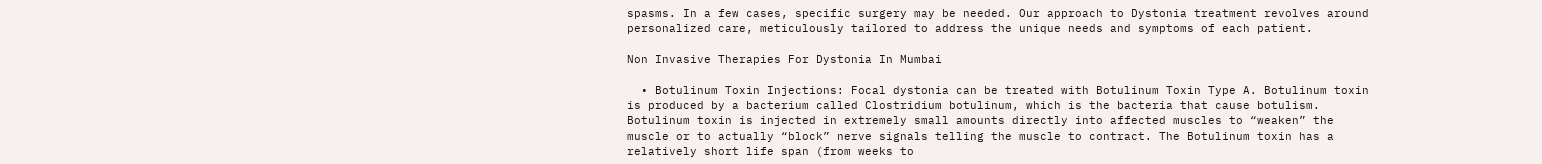spasms. In a few cases, specific surgery may be needed. Our approach to Dystonia treatment revolves around personalized care, meticulously tailored to address the unique needs and symptoms of each patient.

Non Invasive Therapies For Dystonia In Mumbai

  • Botulinum Toxin Injections: Focal dystonia can be treated with Botulinum Toxin Type A. Botulinum toxin is produced by a bacterium called Clostridium botulinum, which is the bacteria that cause botulism. Botulinum toxin is injected in extremely small amounts directly into affected muscles to “weaken” the muscle or to actually “block” nerve signals telling the muscle to contract. The Botulinum toxin has a relatively short life span (from weeks to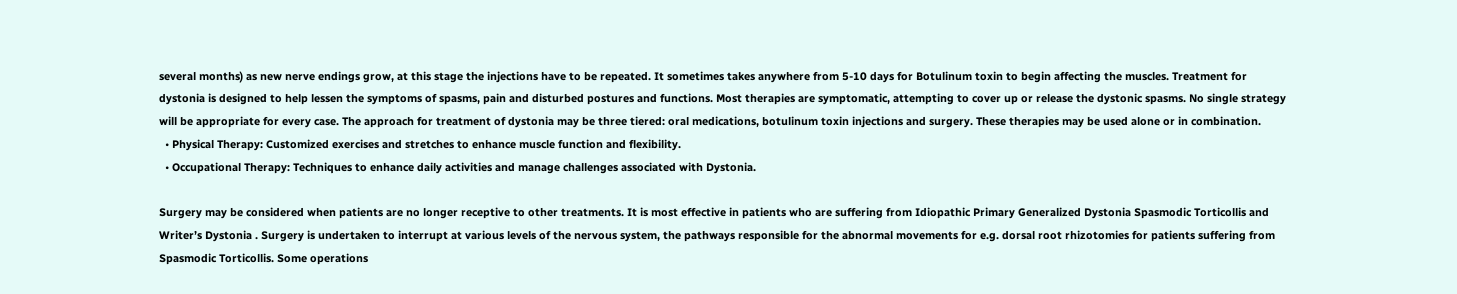several months) as new nerve endings grow, at this stage the injections have to be repeated. It sometimes takes anywhere from 5-10 days for Botulinum toxin to begin affecting the muscles. Treatment for dystonia is designed to help lessen the symptoms of spasms, pain and disturbed postures and functions. Most therapies are symptomatic, attempting to cover up or release the dystonic spasms. No single strategy will be appropriate for every case. The approach for treatment of dystonia may be three tiered: oral medications, botulinum toxin injections and surgery. These therapies may be used alone or in combination.
  • Physical Therapy: Customized exercises and stretches to enhance muscle function and flexibility.
  • Occupational Therapy: Techniques to enhance daily activities and manage challenges associated with Dystonia.

Surgery may be considered when patients are no longer receptive to other treatments. It is most effective in patients who are suffering from Idiopathic Primary Generalized Dystonia Spasmodic Torticollis and Writer’s Dystonia . Surgery is undertaken to interrupt at various levels of the nervous system, the pathways responsible for the abnormal movements for e.g. dorsal root rhizotomies for patients suffering from Spasmodic Torticollis. Some operations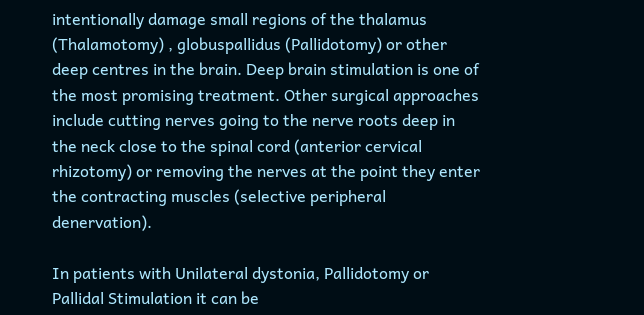intentionally damage small regions of the thalamus (Thalamotomy) , globuspallidus (Pallidotomy) or other deep centres in the brain. Deep brain stimulation is one of the most promising treatment. Other surgical approaches include cutting nerves going to the nerve roots deep in the neck close to the spinal cord (anterior cervical rhizotomy) or removing the nerves at the point they enter the contracting muscles (selective peripheral denervation).

In patients with Unilateral dystonia, Pallidotomy or Pallidal Stimulation it can be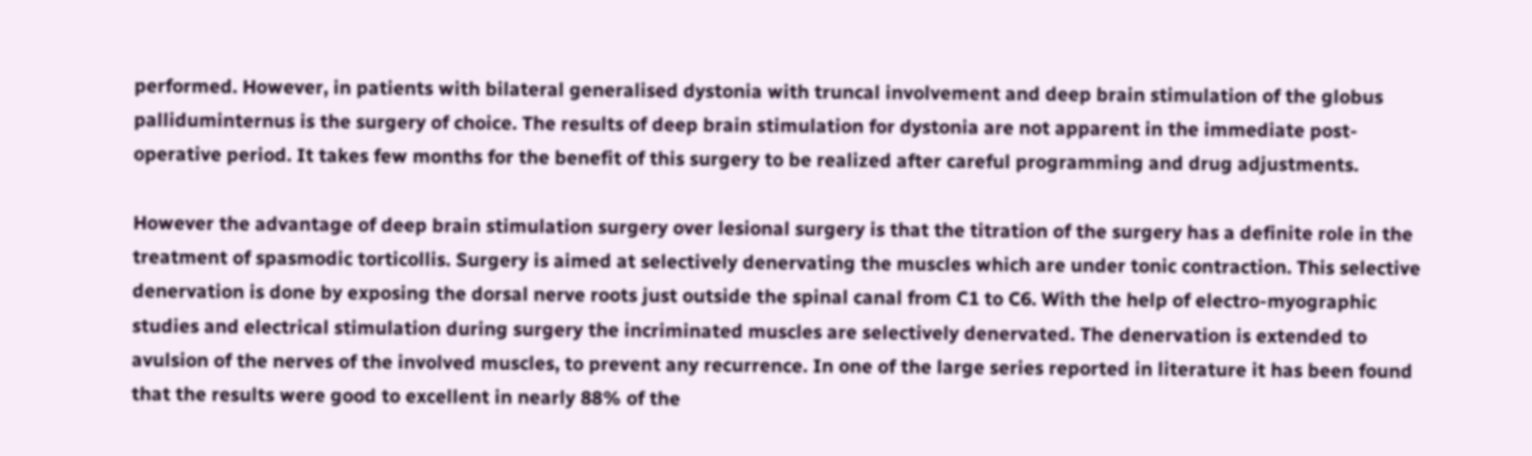performed. However, in patients with bilateral generalised dystonia with truncal involvement and deep brain stimulation of the globus palliduminternus is the surgery of choice. The results of deep brain stimulation for dystonia are not apparent in the immediate post-operative period. It takes few months for the benefit of this surgery to be realized after careful programming and drug adjustments.

However the advantage of deep brain stimulation surgery over lesional surgery is that the titration of the surgery has a definite role in the treatment of spasmodic torticollis. Surgery is aimed at selectively denervating the muscles which are under tonic contraction. This selective denervation is done by exposing the dorsal nerve roots just outside the spinal canal from C1 to C6. With the help of electro-myographic studies and electrical stimulation during surgery the incriminated muscles are selectively denervated. The denervation is extended to avulsion of the nerves of the involved muscles, to prevent any recurrence. In one of the large series reported in literature it has been found that the results were good to excellent in nearly 88% of the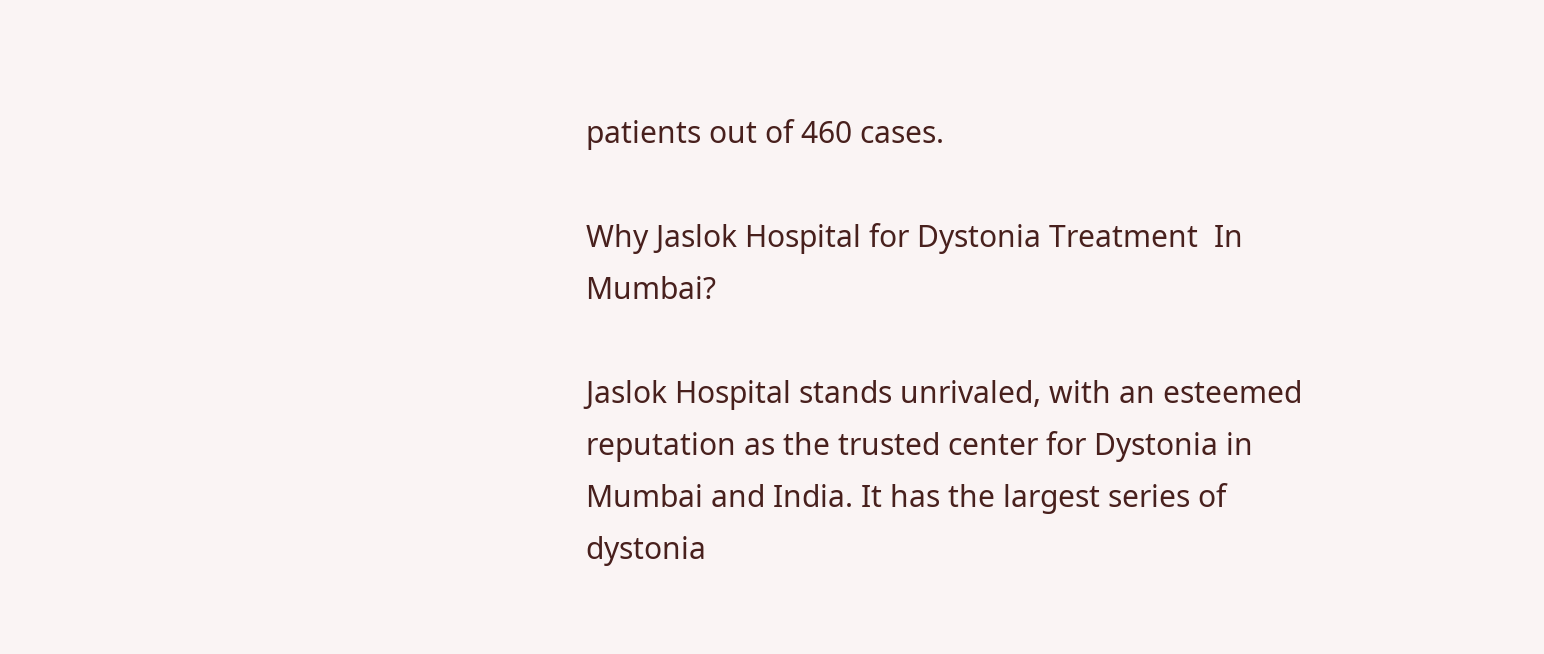patients out of 460 cases.

Why Jaslok Hospital for Dystonia Treatment  In Mumbai?

Jaslok Hospital stands unrivaled, with an esteemed reputation as the trusted center for Dystonia in Mumbai and India. It has the largest series of dystonia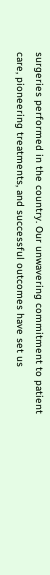surgeries performed in the country. Our unwavering commitment to patient care, pioneering treatments, and successful outcomes have set us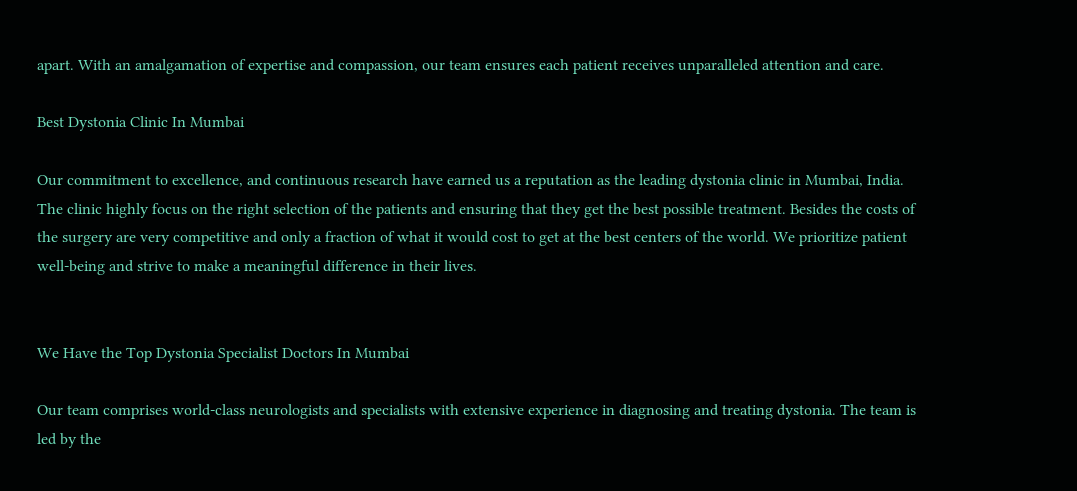apart. With an amalgamation of expertise and compassion, our team ensures each patient receives unparalleled attention and care.

Best Dystonia Clinic In Mumbai

Our commitment to excellence, and continuous research have earned us a reputation as the leading dystonia clinic in Mumbai, India. The clinic highly focus on the right selection of the patients and ensuring that they get the best possible treatment. Besides the costs of the surgery are very competitive and only a fraction of what it would cost to get at the best centers of the world. We prioritize patient well-being and strive to make a meaningful difference in their lives.


We Have the Top Dystonia Specialist Doctors In Mumbai

Our team comprises world-class neurologists and specialists with extensive experience in diagnosing and treating dystonia. The team is led by the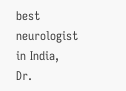best neurologist in India, Dr.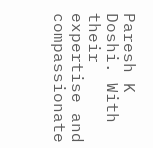Paresh K Doshi. With their expertise and compassionate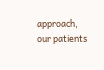approach, our patients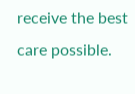receive the best care possible.